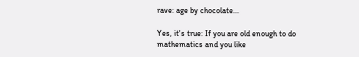rave: age by chocolate...

Yes, it's true: If you are old enough to do mathematics and you like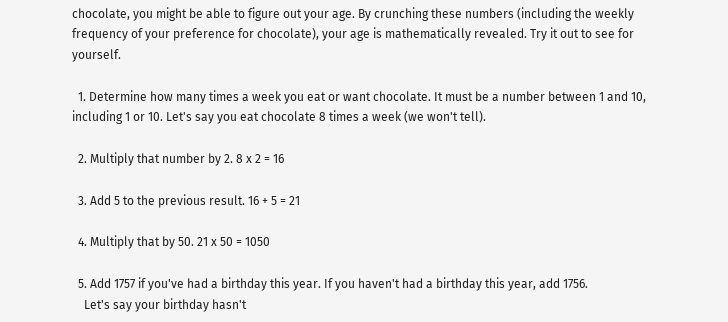chocolate, you might be able to figure out your age. By crunching these numbers (including the weekly frequency of your preference for chocolate), your age is mathematically revealed. Try it out to see for yourself.

  1. Determine how many times a week you eat or want chocolate. It must be a number between 1 and 10, including 1 or 10. Let's say you eat chocolate 8 times a week (we won't tell).

  2. Multiply that number by 2. 8 x 2 = 16

  3. Add 5 to the previous result. 16 + 5 = 21

  4. Multiply that by 50. 21 x 50 = 1050

  5. Add 1757 if you've had a birthday this year. If you haven't had a birthday this year, add 1756.
    Let's say your birthday hasn't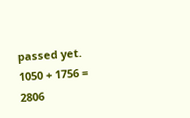passed yet. 1050 + 1756 = 2806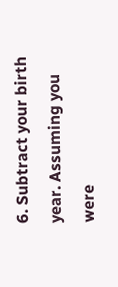6. Subtract your birth year. Assuming you were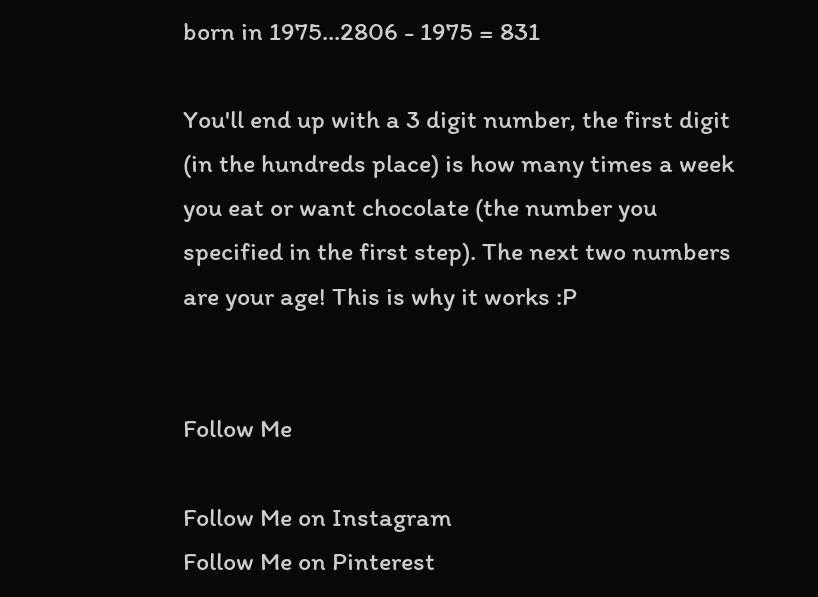born in 1975...2806 - 1975 = 831

You'll end up with a 3 digit number, the first digit (in the hundreds place) is how many times a week you eat or want chocolate (the number you specified in the first step). The next two numbers are your age! This is why it works :P


Follow Me

Follow Me on Instagram
Follow Me on Pinterest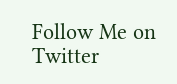Follow Me on Twitter